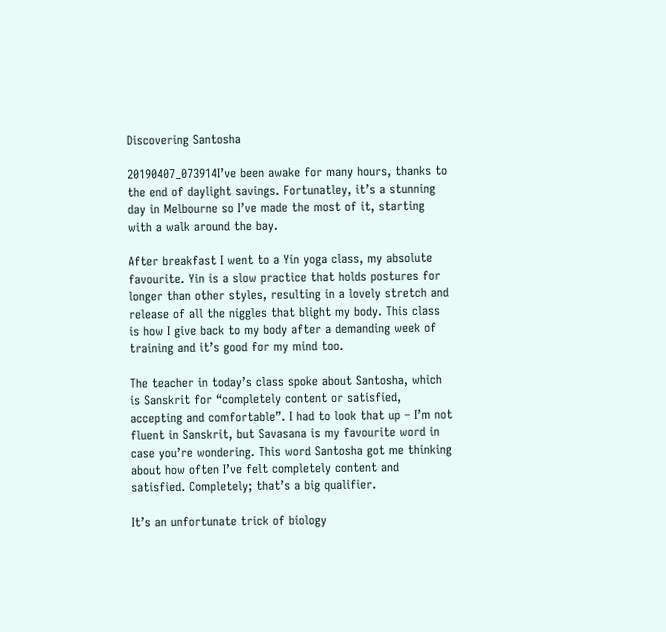Discovering Santosha

20190407_073914I’ve been awake for many hours, thanks to the end of daylight savings. Fortunatley, it’s a stunning day in Melbourne so I’ve made the most of it, starting with a walk around the bay.

After breakfast I went to a Yin yoga class, my absolute favourite. Yin is a slow practice that holds postures for longer than other styles, resulting in a lovely stretch and release of all the niggles that blight my body. This class is how I give back to my body after a demanding week of training and it’s good for my mind too.

The teacher in today’s class spoke about Santosha, which is Sanskrit for “completely content or satisfied, accepting and comfortable”. I had to look that up – I’m not fluent in Sanskrit, but Savasana is my favourite word in case you’re wondering. This word Santosha got me thinking about how often I’ve felt completely content and satisfied. Completely; that’s a big qualifier.

It’s an unfortunate trick of biology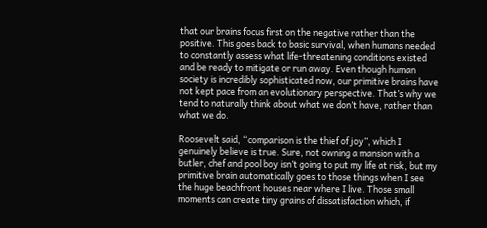that our brains focus first on the negative rather than the positive. This goes back to basic survival, when humans needed to constantly assess what life-threatening conditions existed and be ready to mitigate or run away. Even though human society is incredibly sophisticated now, our primitive brains have not kept pace from an evolutionary perspective. That’s why we tend to naturally think about what we don’t have, rather than what we do.

Roosevelt said, “comparison is the thief of joy”, which I genuinely believe is true. Sure, not owning a mansion with a butler, chef and pool boy isn’t going to put my life at risk, but my primitive brain automatically goes to those things when I see the huge beachfront houses near where I live. Those small moments can create tiny grains of dissatisfaction which, if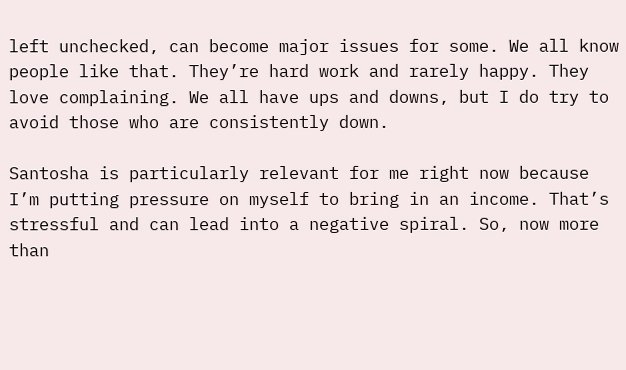left unchecked, can become major issues for some. We all know people like that. They’re hard work and rarely happy. They love complaining. We all have ups and downs, but I do try to avoid those who are consistently down.

Santosha is particularly relevant for me right now because I’m putting pressure on myself to bring in an income. That’s stressful and can lead into a negative spiral. So, now more than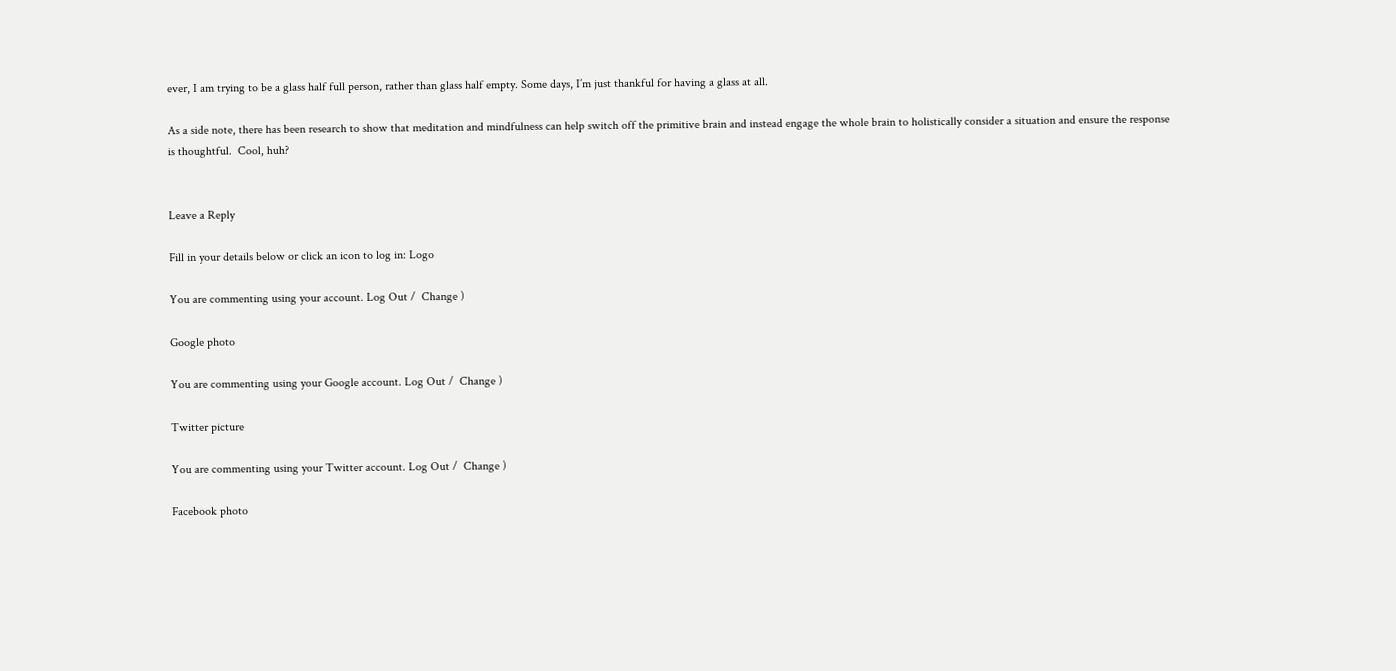ever, I am trying to be a glass half full person, rather than glass half empty. Some days, I’m just thankful for having a glass at all.

As a side note, there has been research to show that meditation and mindfulness can help switch off the primitive brain and instead engage the whole brain to holistically consider a situation and ensure the response is thoughtful.  Cool, huh?


Leave a Reply

Fill in your details below or click an icon to log in: Logo

You are commenting using your account. Log Out /  Change )

Google photo

You are commenting using your Google account. Log Out /  Change )

Twitter picture

You are commenting using your Twitter account. Log Out /  Change )

Facebook photo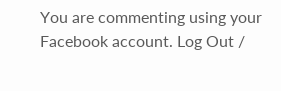You are commenting using your Facebook account. Log Out /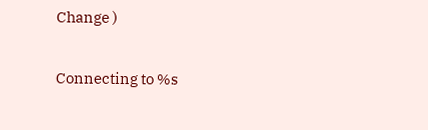Change )

Connecting to %s